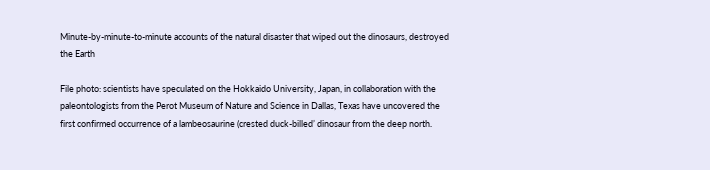Minute-by-minute-to-minute accounts of the natural disaster that wiped out the dinosaurs, destroyed the Earth

File photo: scientists have speculated on the Hokkaido University, Japan, in collaboration with the paleontologists from the Perot Museum of Nature and Science in Dallas, Texas have uncovered the first confirmed occurrence of a lambeosaurine (crested duck-billed’ dinosaur from the deep north.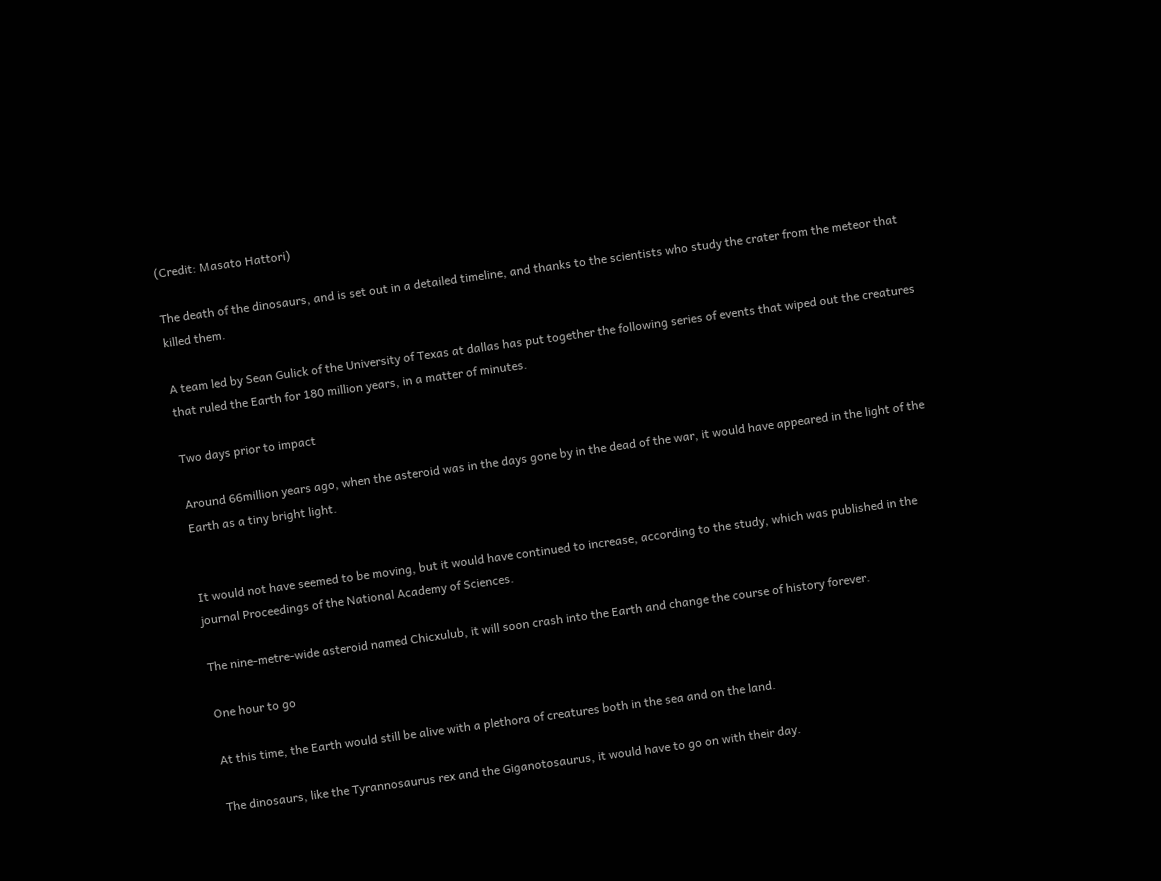(Credit: Masato Hattori)

The death of the dinosaurs, and is set out in a detailed timeline, and thanks to the scientists who study the crater from the meteor that killed them.

A team led by Sean Gulick of the University of Texas at dallas has put together the following series of events that wiped out the creatures that ruled the Earth for 180 million years, in a matter of minutes.

Two days prior to impact

Around 66million years ago, when the asteroid was in the days gone by in the dead of the war, it would have appeared in the light of the Earth as a tiny bright light.


It would not have seemed to be moving, but it would have continued to increase, according to the study, which was published in the journal Proceedings of the National Academy of Sciences.

The nine-metre-wide asteroid named Chicxulub, it will soon crash into the Earth and change the course of history forever.

One hour to go

At this time, the Earth would still be alive with a plethora of creatures both in the sea and on the land.

The dinosaurs, like the Tyrannosaurus rex and the Giganotosaurus, it would have to go on with their day.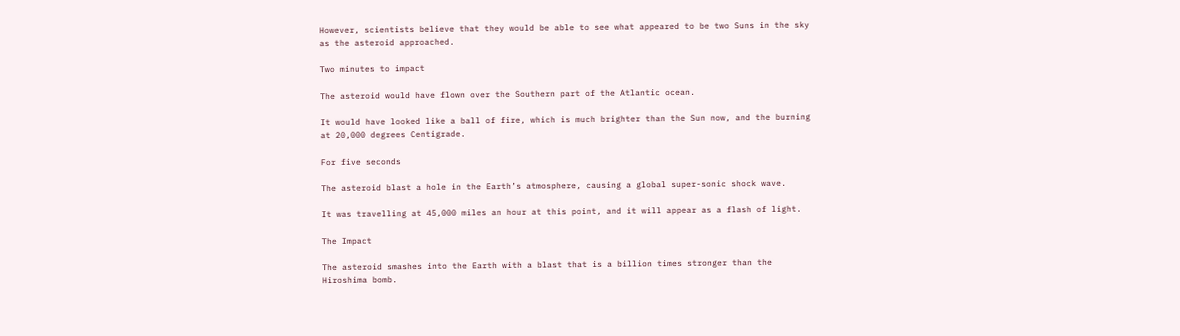However, scientists believe that they would be able to see what appeared to be two Suns in the sky as the asteroid approached.

Two minutes to impact

The asteroid would have flown over the Southern part of the Atlantic ocean.

It would have looked like a ball of fire, which is much brighter than the Sun now, and the burning at 20,000 degrees Centigrade.

For five seconds

The asteroid blast a hole in the Earth’s atmosphere, causing a global super-sonic shock wave.

It was travelling at 45,000 miles an hour at this point, and it will appear as a flash of light.

The Impact

The asteroid smashes into the Earth with a blast that is a billion times stronger than the Hiroshima bomb.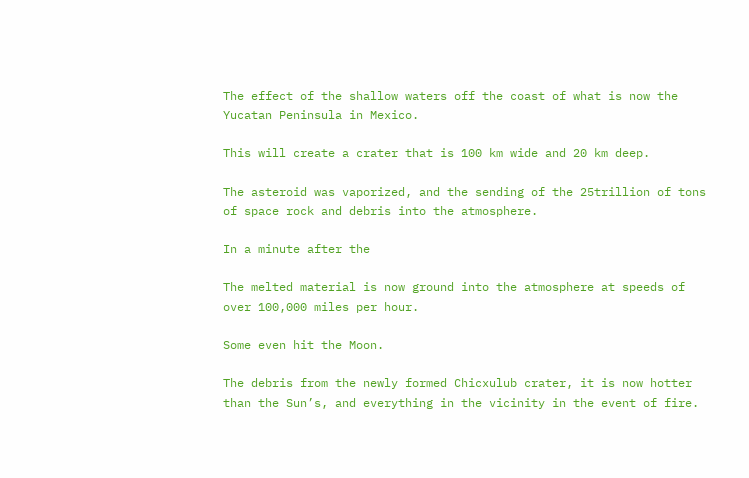The effect of the shallow waters off the coast of what is now the Yucatan Peninsula in Mexico.

This will create a crater that is 100 km wide and 20 km deep.

The asteroid was vaporized, and the sending of the 25trillion of tons of space rock and debris into the atmosphere.

In a minute after the

The melted material is now ground into the atmosphere at speeds of over 100,000 miles per hour.

Some even hit the Moon.

The debris from the newly formed Chicxulub crater, it is now hotter than the Sun’s, and everything in the vicinity in the event of fire.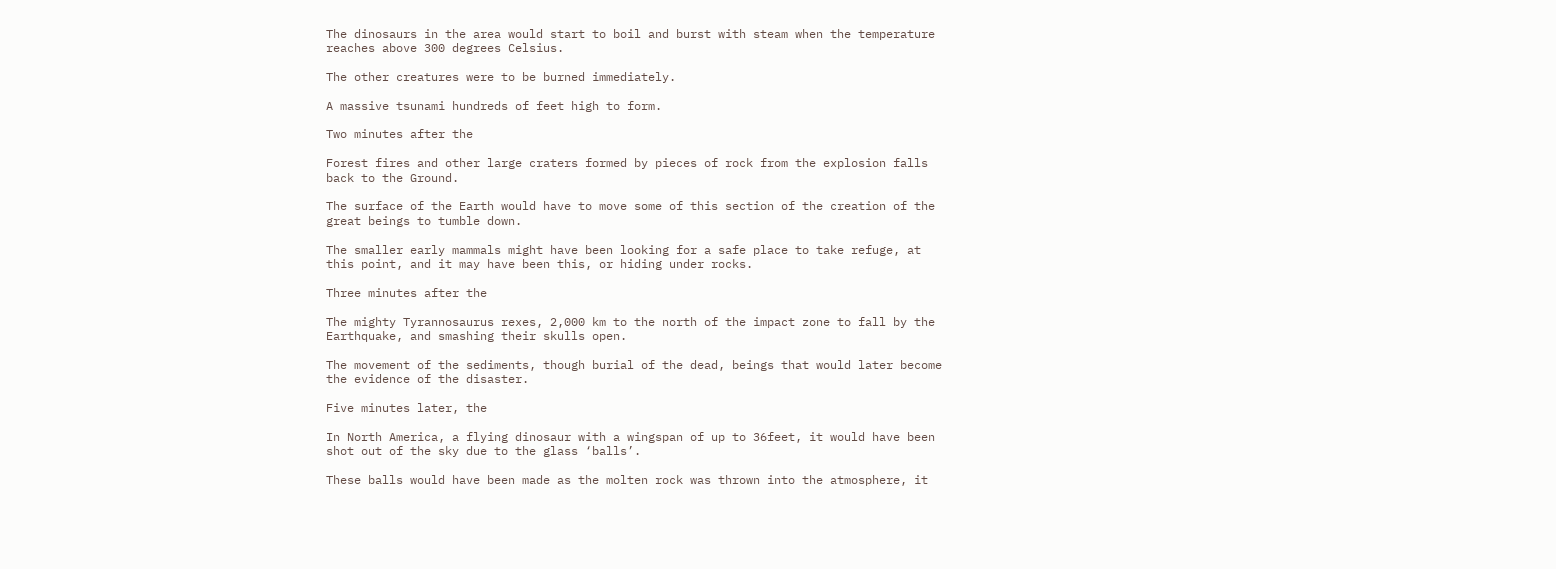The dinosaurs in the area would start to boil and burst with steam when the temperature reaches above 300 degrees Celsius.

The other creatures were to be burned immediately.

A massive tsunami hundreds of feet high to form.

Two minutes after the

Forest fires and other large craters formed by pieces of rock from the explosion falls back to the Ground.

The surface of the Earth would have to move some of this section of the creation of the great beings to tumble down.

The smaller early mammals might have been looking for a safe place to take refuge, at this point, and it may have been this, or hiding under rocks.

Three minutes after the

The mighty Tyrannosaurus rexes, 2,000 km to the north of the impact zone to fall by the Earthquake, and smashing their skulls open.

The movement of the sediments, though burial of the dead, beings that would later become the evidence of the disaster.

Five minutes later, the

In North America, a flying dinosaur with a wingspan of up to 36feet, it would have been shot out of the sky due to the glass ‘balls’.

These balls would have been made as the molten rock was thrown into the atmosphere, it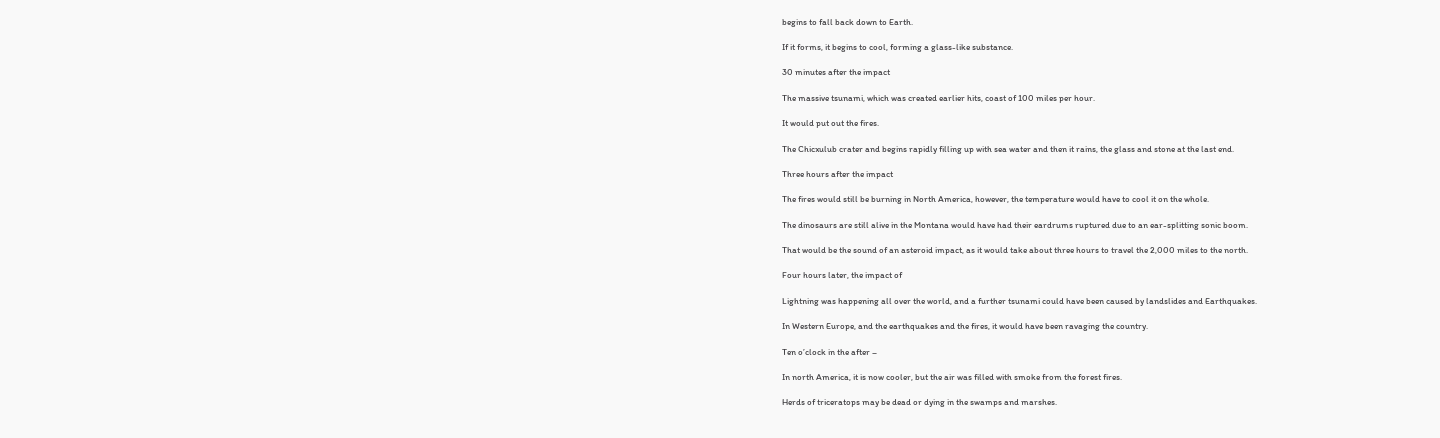begins to fall back down to Earth.

If it forms, it begins to cool, forming a glass-like substance.

30 minutes after the impact

The massive tsunami, which was created earlier hits, coast of 100 miles per hour.

It would put out the fires.

The Chicxulub crater and begins rapidly filling up with sea water and then it rains, the glass and stone at the last end.

Three hours after the impact

The fires would still be burning in North America, however, the temperature would have to cool it on the whole.

The dinosaurs are still alive in the Montana would have had their eardrums ruptured due to an ear-splitting sonic boom.

That would be the sound of an asteroid impact, as it would take about three hours to travel the 2,000 miles to the north.

Four hours later, the impact of

Lightning was happening all over the world, and a further tsunami could have been caused by landslides and Earthquakes.

In Western Europe, and the earthquakes and the fires, it would have been ravaging the country.

Ten o’clock in the after –

In north America, it is now cooler, but the air was filled with smoke from the forest fires.

Herds of triceratops may be dead or dying in the swamps and marshes.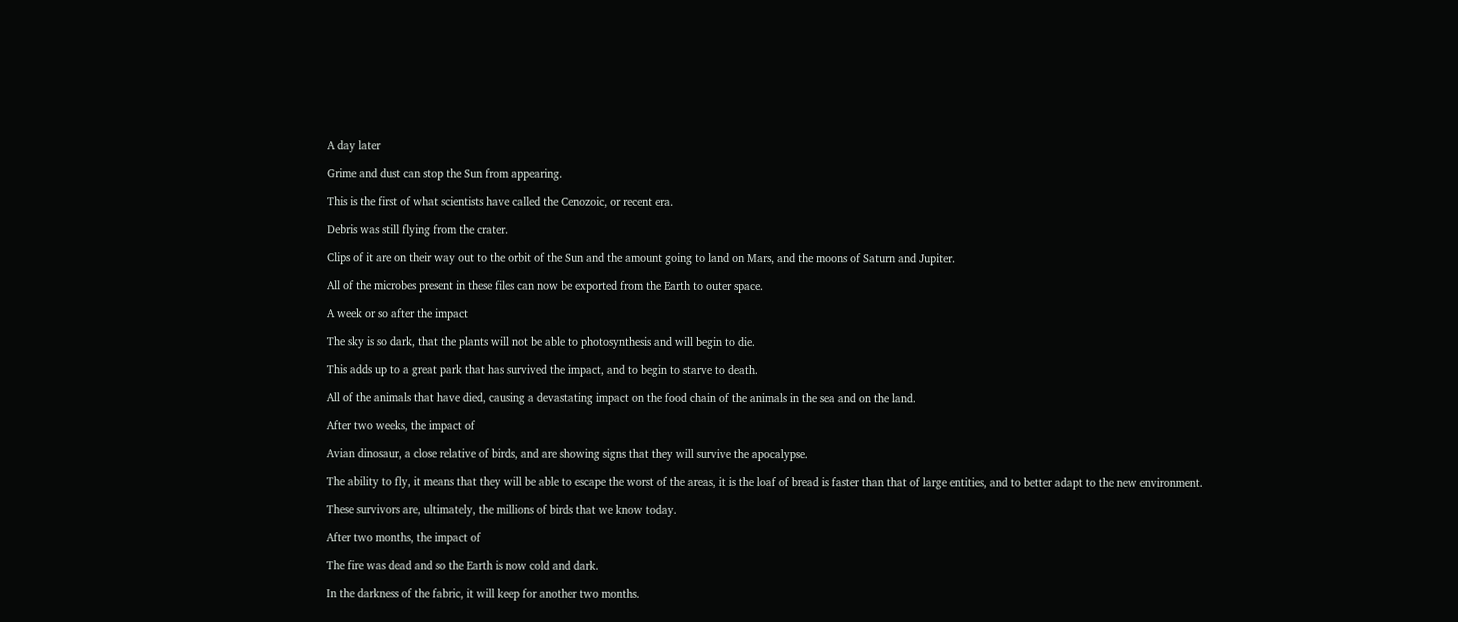A day later

Grime and dust can stop the Sun from appearing.

This is the first of what scientists have called the Cenozoic, or recent era.

Debris was still flying from the crater.

Clips of it are on their way out to the orbit of the Sun and the amount going to land on Mars, and the moons of Saturn and Jupiter.

All of the microbes present in these files can now be exported from the Earth to outer space.

A week or so after the impact

The sky is so dark, that the plants will not be able to photosynthesis and will begin to die.

This adds up to a great park that has survived the impact, and to begin to starve to death.

All of the animals that have died, causing a devastating impact on the food chain of the animals in the sea and on the land.

After two weeks, the impact of

Avian dinosaur, a close relative of birds, and are showing signs that they will survive the apocalypse.

The ability to fly, it means that they will be able to escape the worst of the areas, it is the loaf of bread is faster than that of large entities, and to better adapt to the new environment.

These survivors are, ultimately, the millions of birds that we know today.

After two months, the impact of

The fire was dead and so the Earth is now cold and dark.

In the darkness of the fabric, it will keep for another two months.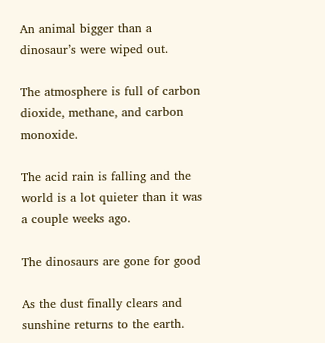An animal bigger than a dinosaur’s were wiped out.

The atmosphere is full of carbon dioxide, methane, and carbon monoxide.

The acid rain is falling and the world is a lot quieter than it was a couple weeks ago.

The dinosaurs are gone for good

As the dust finally clears and sunshine returns to the earth.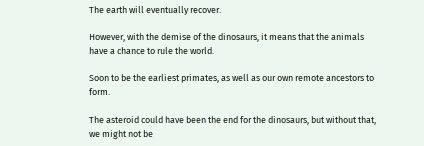The earth will eventually recover.

However, with the demise of the dinosaurs, it means that the animals have a chance to rule the world.

Soon to be the earliest primates, as well as our own remote ancestors to form.

The asteroid could have been the end for the dinosaurs, but without that, we might not be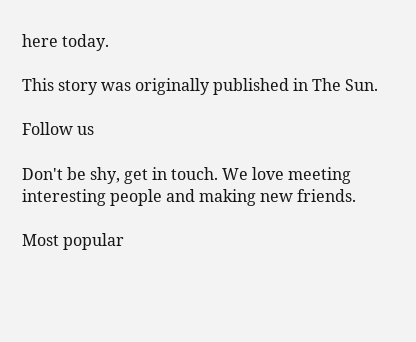here today.

This story was originally published in The Sun.

Follow us

Don't be shy, get in touch. We love meeting interesting people and making new friends.

Most popular